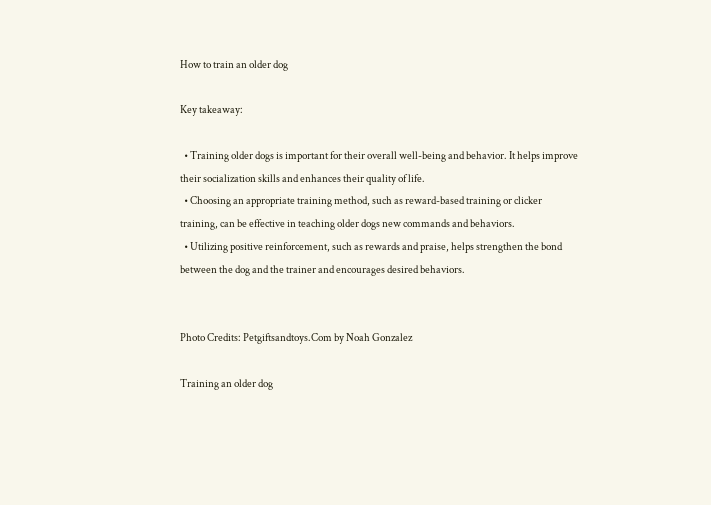How to train an older dog

Key takeaway:

  • Training older dogs is important for their overall well-being and behavior. It helps improve their socialization skills and enhances their quality of life.
  • Choosing an appropriate training method, such as reward-based training or clicker training, can be effective in teaching older dogs new commands and behaviors.
  • Utilizing positive reinforcement, such as rewards and praise, helps strengthen the bond between the dog and the trainer and encourages desired behaviors.


Photo Credits: Petgiftsandtoys.Com by Noah Gonzalez

Training an older dog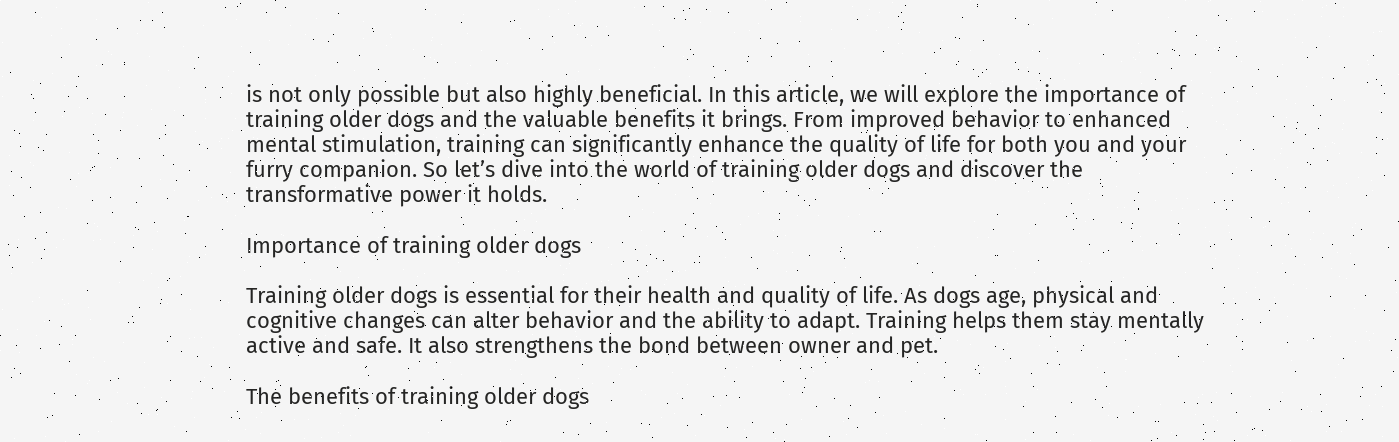is not only possible but also highly beneficial. In this article, we will explore the importance of training older dogs and the valuable benefits it brings. From improved behavior to enhanced mental stimulation, training can significantly enhance the quality of life for both you and your furry companion. So let’s dive into the world of training older dogs and discover the transformative power it holds.

Importance of training older dogs

Training older dogs is essential for their health and quality of life. As dogs age, physical and cognitive changes can alter behavior and the ability to adapt. Training helps them stay mentally active and safe. It also strengthens the bond between owner and pet.

The benefits of training older dogs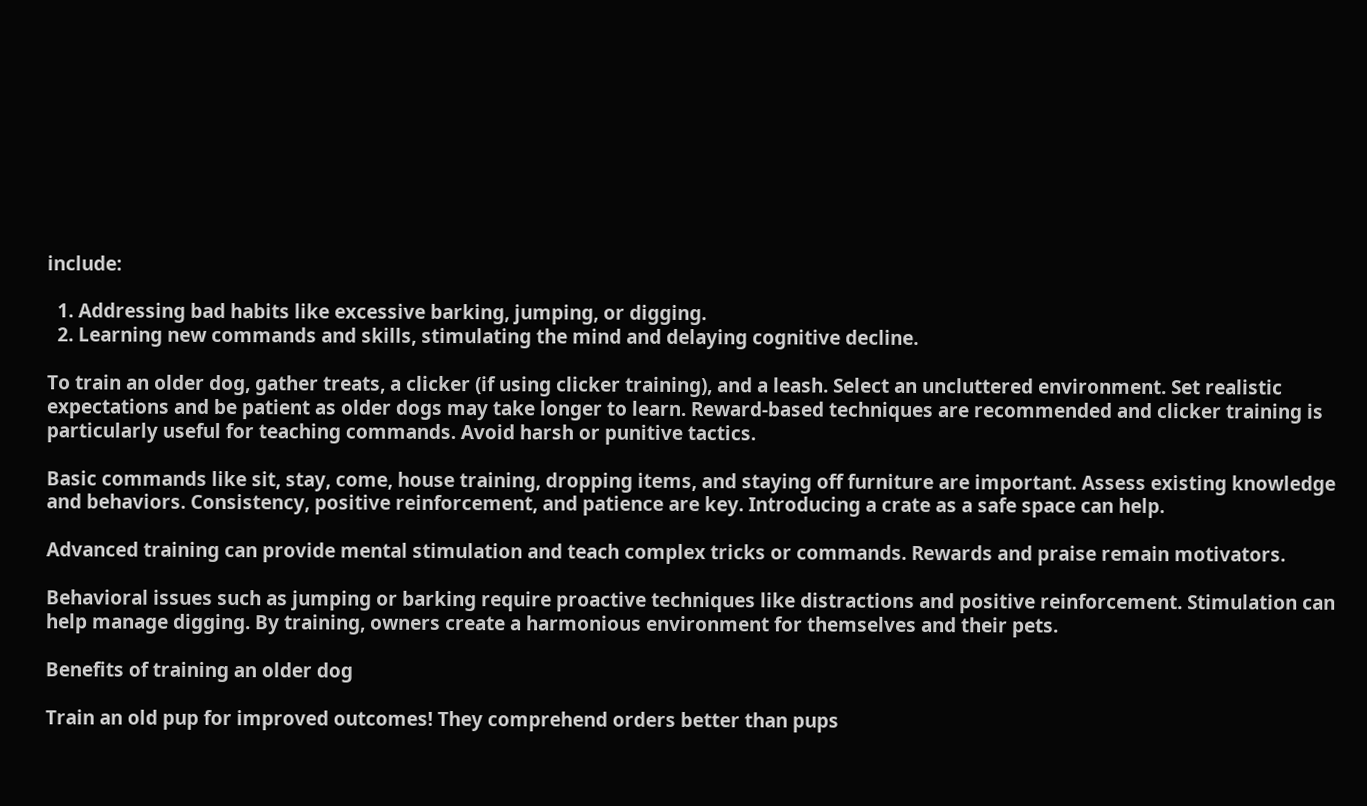include:

  1. Addressing bad habits like excessive barking, jumping, or digging.
  2. Learning new commands and skills, stimulating the mind and delaying cognitive decline.

To train an older dog, gather treats, a clicker (if using clicker training), and a leash. Select an uncluttered environment. Set realistic expectations and be patient as older dogs may take longer to learn. Reward-based techniques are recommended and clicker training is particularly useful for teaching commands. Avoid harsh or punitive tactics.

Basic commands like sit, stay, come, house training, dropping items, and staying off furniture are important. Assess existing knowledge and behaviors. Consistency, positive reinforcement, and patience are key. Introducing a crate as a safe space can help.

Advanced training can provide mental stimulation and teach complex tricks or commands. Rewards and praise remain motivators.

Behavioral issues such as jumping or barking require proactive techniques like distractions and positive reinforcement. Stimulation can help manage digging. By training, owners create a harmonious environment for themselves and their pets.

Benefits of training an older dog

Train an old pup for improved outcomes! They comprehend orders better than pups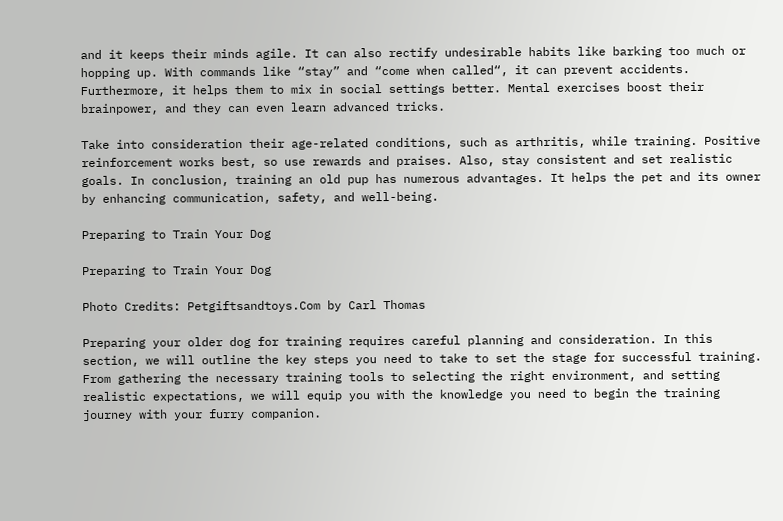and it keeps their minds agile. It can also rectify undesirable habits like barking too much or hopping up. With commands like “stay” and “come when called“, it can prevent accidents. Furthermore, it helps them to mix in social settings better. Mental exercises boost their brainpower, and they can even learn advanced tricks.

Take into consideration their age-related conditions, such as arthritis, while training. Positive reinforcement works best, so use rewards and praises. Also, stay consistent and set realistic goals. In conclusion, training an old pup has numerous advantages. It helps the pet and its owner by enhancing communication, safety, and well-being.

Preparing to Train Your Dog

Preparing to Train Your Dog

Photo Credits: Petgiftsandtoys.Com by Carl Thomas

Preparing your older dog for training requires careful planning and consideration. In this section, we will outline the key steps you need to take to set the stage for successful training. From gathering the necessary training tools to selecting the right environment, and setting realistic expectations, we will equip you with the knowledge you need to begin the training journey with your furry companion.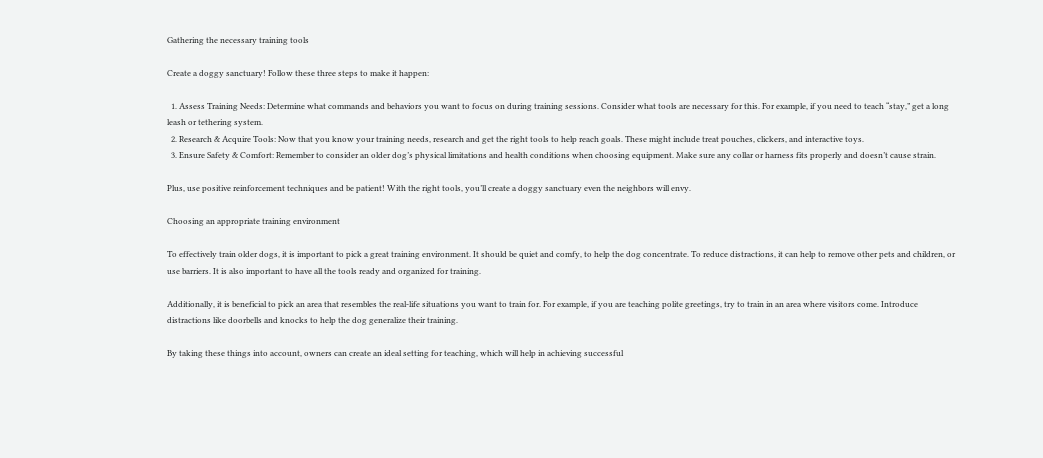Gathering the necessary training tools

Create a doggy sanctuary! Follow these three steps to make it happen:

  1. Assess Training Needs: Determine what commands and behaviors you want to focus on during training sessions. Consider what tools are necessary for this. For example, if you need to teach “stay,” get a long leash or tethering system.
  2. Research & Acquire Tools: Now that you know your training needs, research and get the right tools to help reach goals. These might include treat pouches, clickers, and interactive toys.
  3. Ensure Safety & Comfort: Remember to consider an older dog’s physical limitations and health conditions when choosing equipment. Make sure any collar or harness fits properly and doesn’t cause strain.

Plus, use positive reinforcement techniques and be patient! With the right tools, you’ll create a doggy sanctuary even the neighbors will envy.

Choosing an appropriate training environment

To effectively train older dogs, it is important to pick a great training environment. It should be quiet and comfy, to help the dog concentrate. To reduce distractions, it can help to remove other pets and children, or use barriers. It is also important to have all the tools ready and organized for training.

Additionally, it is beneficial to pick an area that resembles the real-life situations you want to train for. For example, if you are teaching polite greetings, try to train in an area where visitors come. Introduce distractions like doorbells and knocks to help the dog generalize their training.

By taking these things into account, owners can create an ideal setting for teaching, which will help in achieving successful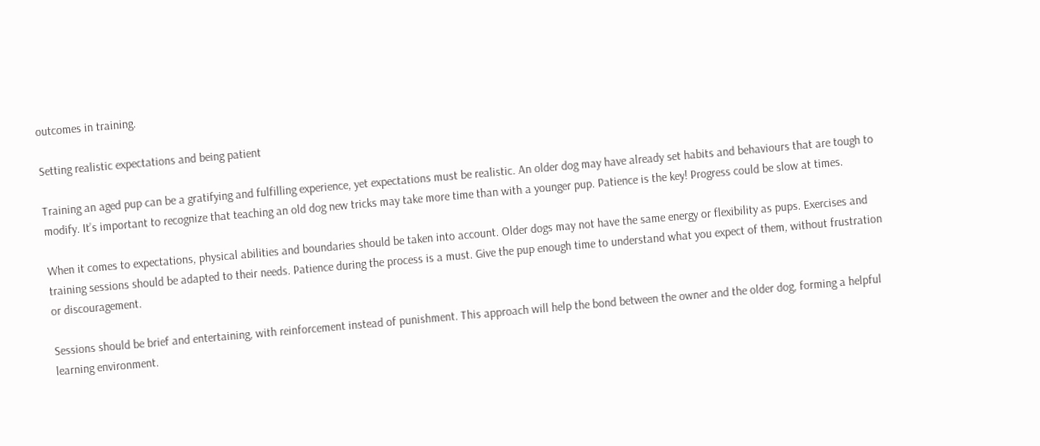outcomes in training.

Setting realistic expectations and being patient

Training an aged pup can be a gratifying and fulfilling experience, yet expectations must be realistic. An older dog may have already set habits and behaviours that are tough to modify. It’s important to recognize that teaching an old dog new tricks may take more time than with a younger pup. Patience is the key! Progress could be slow at times.

When it comes to expectations, physical abilities and boundaries should be taken into account. Older dogs may not have the same energy or flexibility as pups. Exercises and training sessions should be adapted to their needs. Patience during the process is a must. Give the pup enough time to understand what you expect of them, without frustration or discouragement.

Sessions should be brief and entertaining, with reinforcement instead of punishment. This approach will help the bond between the owner and the older dog, forming a helpful learning environment.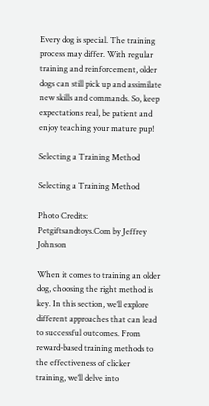Every dog is special. The training process may differ. With regular training and reinforcement, older dogs can still pick up and assimilate new skills and commands. So, keep expectations real, be patient and enjoy teaching your mature pup!

Selecting a Training Method

Selecting a Training Method

Photo Credits: Petgiftsandtoys.Com by Jeffrey Johnson

When it comes to training an older dog, choosing the right method is key. In this section, we’ll explore different approaches that can lead to successful outcomes. From reward-based training methods to the effectiveness of clicker training, we’ll delve into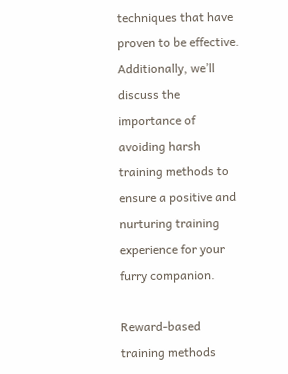techniques that have proven to be effective. Additionally, we’ll discuss the importance of avoiding harsh training methods to ensure a positive and nurturing training experience for your furry companion.

Reward-based training methods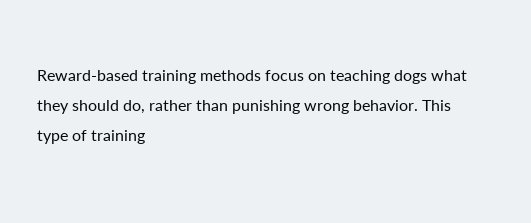Reward-based training methods focus on teaching dogs what they should do, rather than punishing wrong behavior. This type of training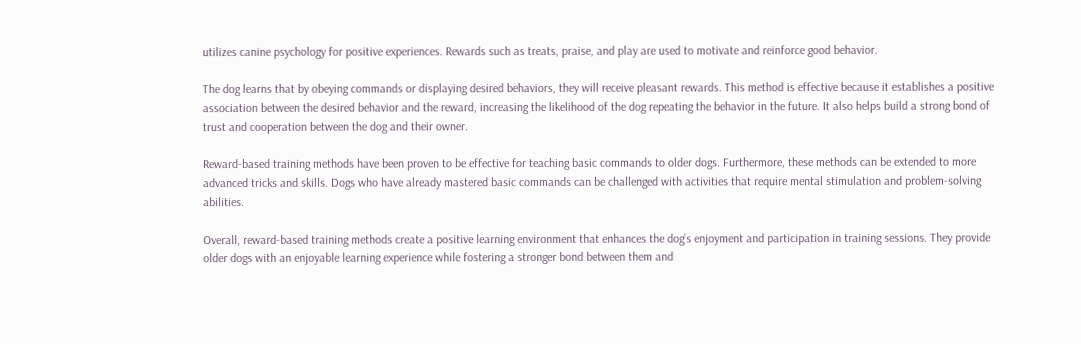utilizes canine psychology for positive experiences. Rewards such as treats, praise, and play are used to motivate and reinforce good behavior.

The dog learns that by obeying commands or displaying desired behaviors, they will receive pleasant rewards. This method is effective because it establishes a positive association between the desired behavior and the reward, increasing the likelihood of the dog repeating the behavior in the future. It also helps build a strong bond of trust and cooperation between the dog and their owner.

Reward-based training methods have been proven to be effective for teaching basic commands to older dogs. Furthermore, these methods can be extended to more advanced tricks and skills. Dogs who have already mastered basic commands can be challenged with activities that require mental stimulation and problem-solving abilities.

Overall, reward-based training methods create a positive learning environment that enhances the dog’s enjoyment and participation in training sessions. They provide older dogs with an enjoyable learning experience while fostering a stronger bond between them and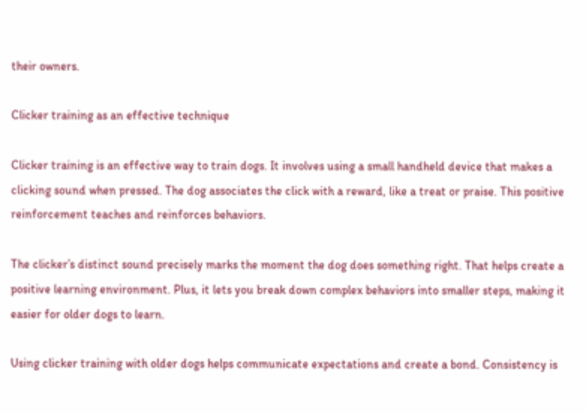their owners.

Clicker training as an effective technique

Clicker training is an effective way to train dogs. It involves using a small handheld device that makes a clicking sound when pressed. The dog associates the click with a reward, like a treat or praise. This positive reinforcement teaches and reinforces behaviors.

The clicker’s distinct sound precisely marks the moment the dog does something right. That helps create a positive learning environment. Plus, it lets you break down complex behaviors into smaller steps, making it easier for older dogs to learn.

Using clicker training with older dogs helps communicate expectations and create a bond. Consistency is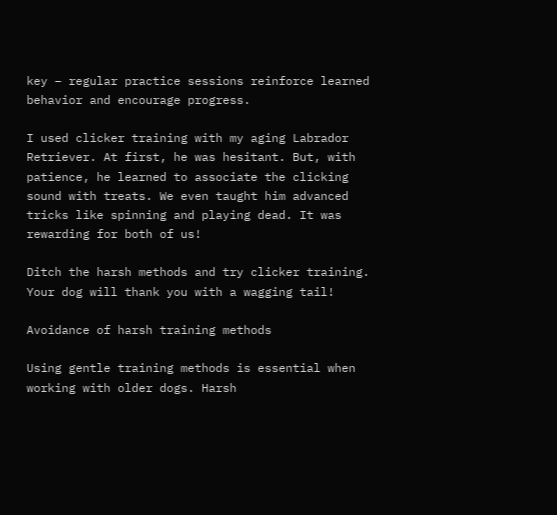key – regular practice sessions reinforce learned behavior and encourage progress.

I used clicker training with my aging Labrador Retriever. At first, he was hesitant. But, with patience, he learned to associate the clicking sound with treats. We even taught him advanced tricks like spinning and playing dead. It was rewarding for both of us!

Ditch the harsh methods and try clicker training. Your dog will thank you with a wagging tail!

Avoidance of harsh training methods

Using gentle training methods is essential when working with older dogs. Harsh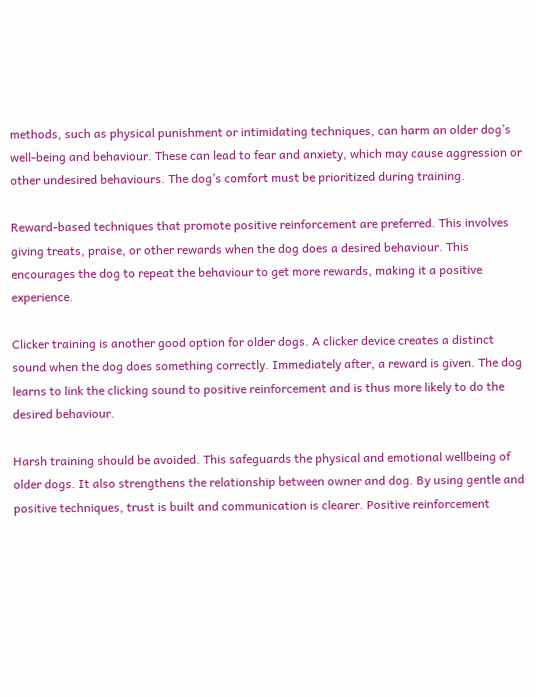methods, such as physical punishment or intimidating techniques, can harm an older dog’s well-being and behaviour. These can lead to fear and anxiety, which may cause aggression or other undesired behaviours. The dog’s comfort must be prioritized during training.

Reward-based techniques that promote positive reinforcement are preferred. This involves giving treats, praise, or other rewards when the dog does a desired behaviour. This encourages the dog to repeat the behaviour to get more rewards, making it a positive experience.

Clicker training is another good option for older dogs. A clicker device creates a distinct sound when the dog does something correctly. Immediately after, a reward is given. The dog learns to link the clicking sound to positive reinforcement and is thus more likely to do the desired behaviour.

Harsh training should be avoided. This safeguards the physical and emotional wellbeing of older dogs. It also strengthens the relationship between owner and dog. By using gentle and positive techniques, trust is built and communication is clearer. Positive reinforcement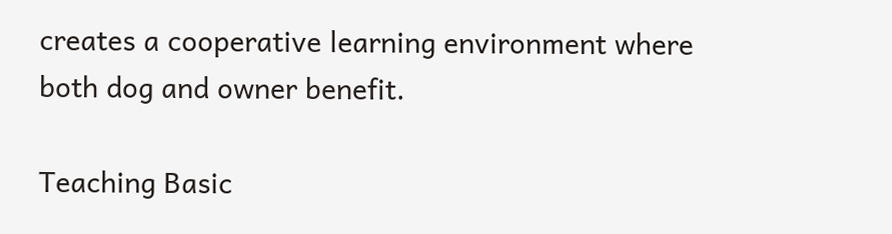creates a cooperative learning environment where both dog and owner benefit.

Teaching Basic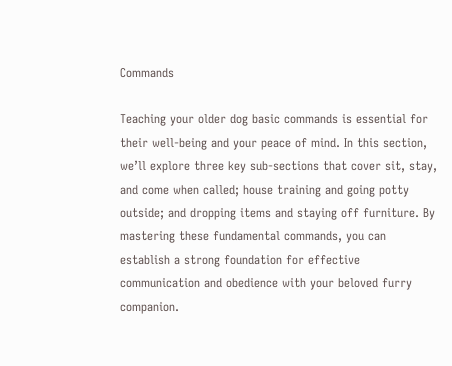Commands

Teaching your older dog basic commands is essential for their well-being and your peace of mind. In this section, we’ll explore three key sub-sections that cover sit, stay, and come when called; house training and going potty outside; and dropping items and staying off furniture. By mastering these fundamental commands, you can establish a strong foundation for effective communication and obedience with your beloved furry companion.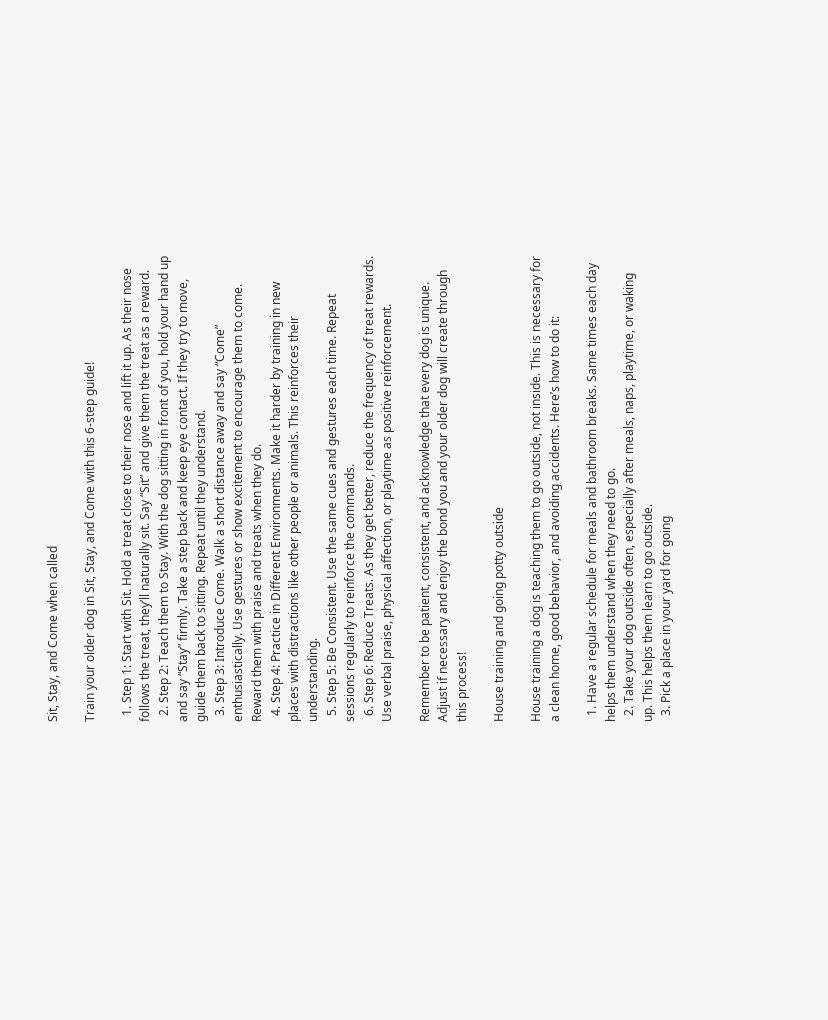Sit, Stay, and Come when called

Train your older dog in Sit, Stay, and Come with this 6-step guide!

  1. Step 1: Start with Sit. Hold a treat close to their nose and lift it up. As their nose follows the treat, they’ll naturally sit. Say “Sit” and give them the treat as a reward.
  2. Step 2: Teach them to Stay. With the dog sitting in front of you, hold your hand up and say “Stay” firmly. Take a step back and keep eye contact. If they try to move, guide them back to sitting. Repeat until they understand.
  3. Step 3: Introduce Come. Walk a short distance away and say “Come” enthusiastically. Use gestures or show excitement to encourage them to come. Reward them with praise and treats when they do.
  4. Step 4: Practice in Different Environments. Make it harder by training in new places with distractions like other people or animals. This reinforces their understanding.
  5. Step 5: Be Consistent. Use the same cues and gestures each time. Repeat sessions regularly to reinforce the commands.
  6. Step 6: Reduce Treats. As they get better, reduce the frequency of treat rewards. Use verbal praise, physical affection, or playtime as positive reinforcement.

Remember to be patient, consistent, and acknowledge that every dog is unique. Adjust if necessary and enjoy the bond you and your older dog will create through this process!

House training and going potty outside

House training a dog is teaching them to go outside, not inside. This is necessary for a clean home, good behavior, and avoiding accidents. Here’s how to do it:

  1. Have a regular schedule for meals and bathroom breaks. Same times each day helps them understand when they need to go.
  2. Take your dog outside often, especially after meals, naps, playtime, or waking up. This helps them learn to go outside.
  3. Pick a place in your yard for going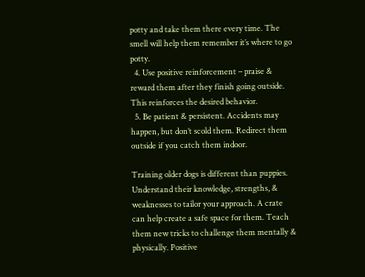potty and take them there every time. The smell will help them remember it’s where to go potty.
  4. Use positive reinforcement – praise & reward them after they finish going outside. This reinforces the desired behavior.
  5. Be patient & persistent. Accidents may happen, but don’t scold them. Redirect them outside if you catch them indoor.

Training older dogs is different than puppies. Understand their knowledge, strengths, & weaknesses to tailor your approach. A crate can help create a safe space for them. Teach them new tricks to challenge them mentally & physically. Positive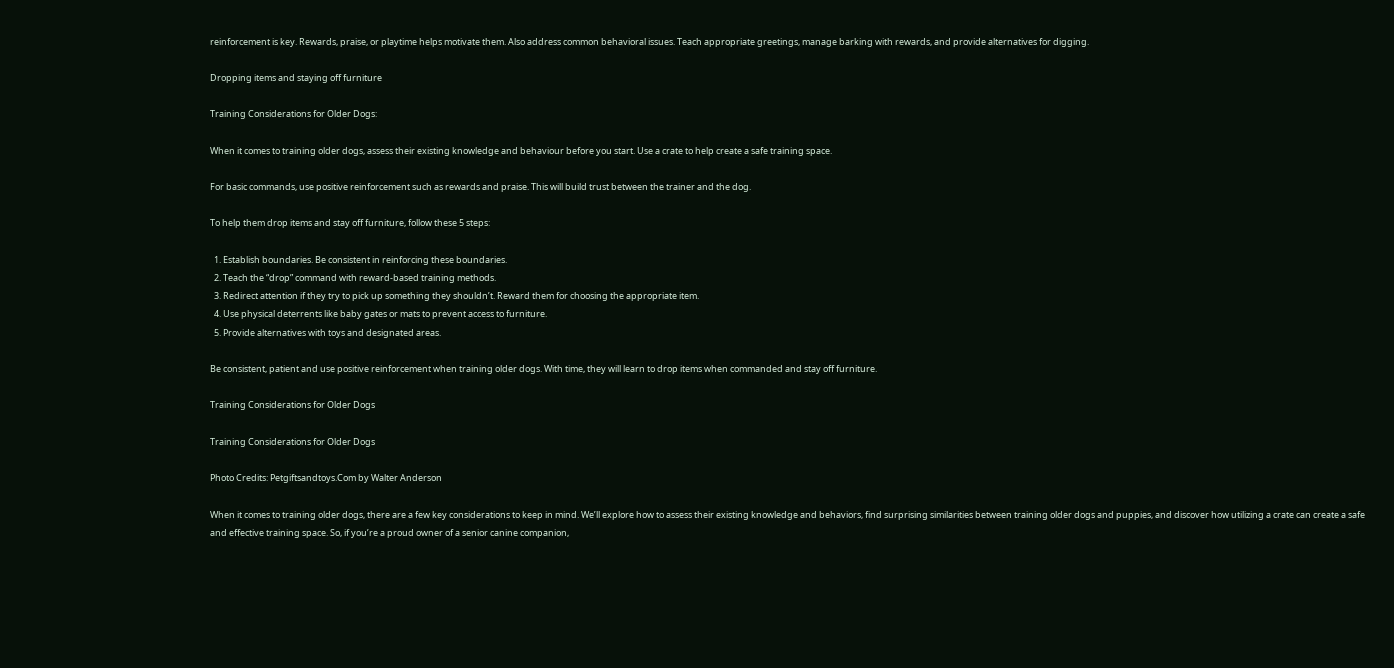reinforcement is key. Rewards, praise, or playtime helps motivate them. Also address common behavioral issues. Teach appropriate greetings, manage barking with rewards, and provide alternatives for digging.

Dropping items and staying off furniture

Training Considerations for Older Dogs:

When it comes to training older dogs, assess their existing knowledge and behaviour before you start. Use a crate to help create a safe training space.

For basic commands, use positive reinforcement such as rewards and praise. This will build trust between the trainer and the dog.

To help them drop items and stay off furniture, follow these 5 steps:

  1. Establish boundaries. Be consistent in reinforcing these boundaries.
  2. Teach the “drop” command with reward-based training methods.
  3. Redirect attention if they try to pick up something they shouldn’t. Reward them for choosing the appropriate item.
  4. Use physical deterrents like baby gates or mats to prevent access to furniture.
  5. Provide alternatives with toys and designated areas.

Be consistent, patient and use positive reinforcement when training older dogs. With time, they will learn to drop items when commanded and stay off furniture.

Training Considerations for Older Dogs

Training Considerations for Older Dogs

Photo Credits: Petgiftsandtoys.Com by Walter Anderson

When it comes to training older dogs, there are a few key considerations to keep in mind. We’ll explore how to assess their existing knowledge and behaviors, find surprising similarities between training older dogs and puppies, and discover how utilizing a crate can create a safe and effective training space. So, if you’re a proud owner of a senior canine companion,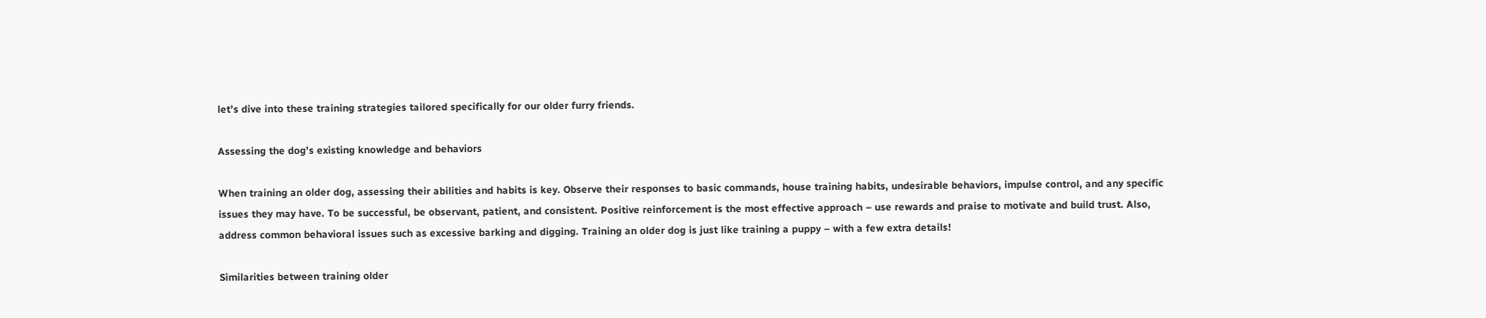let’s dive into these training strategies tailored specifically for our older furry friends.

Assessing the dog’s existing knowledge and behaviors

When training an older dog, assessing their abilities and habits is key. Observe their responses to basic commands, house training habits, undesirable behaviors, impulse control, and any specific issues they may have. To be successful, be observant, patient, and consistent. Positive reinforcement is the most effective approach – use rewards and praise to motivate and build trust. Also, address common behavioral issues such as excessive barking and digging. Training an older dog is just like training a puppy – with a few extra details!

Similarities between training older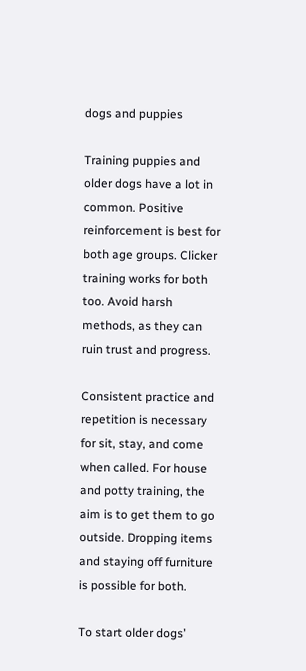dogs and puppies

Training puppies and older dogs have a lot in common. Positive reinforcement is best for both age groups. Clicker training works for both too. Avoid harsh methods, as they can ruin trust and progress.

Consistent practice and repetition is necessary for sit, stay, and come when called. For house and potty training, the aim is to get them to go outside. Dropping items and staying off furniture is possible for both.

To start older dogs’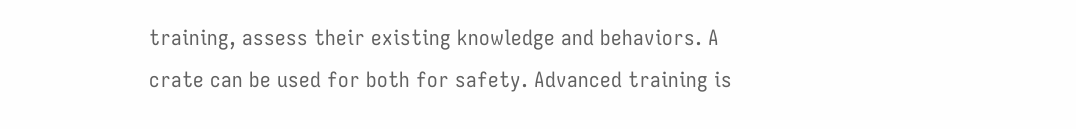training, assess their existing knowledge and behaviors. A crate can be used for both for safety. Advanced training is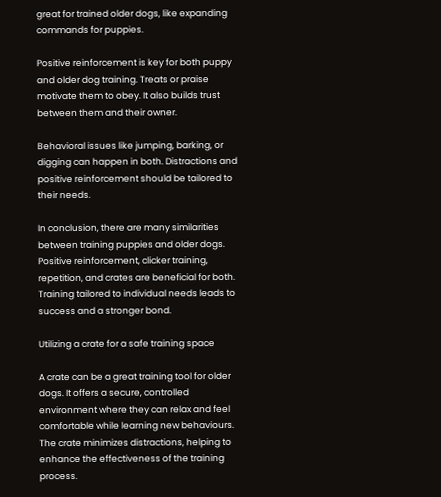great for trained older dogs, like expanding commands for puppies.

Positive reinforcement is key for both puppy and older dog training. Treats or praise motivate them to obey. It also builds trust between them and their owner.

Behavioral issues like jumping, barking, or digging can happen in both. Distractions and positive reinforcement should be tailored to their needs.

In conclusion, there are many similarities between training puppies and older dogs. Positive reinforcement, clicker training, repetition, and crates are beneficial for both. Training tailored to individual needs leads to success and a stronger bond.

Utilizing a crate for a safe training space

A crate can be a great training tool for older dogs. It offers a secure, controlled environment where they can relax and feel comfortable while learning new behaviours. The crate minimizes distractions, helping to enhance the effectiveness of the training process.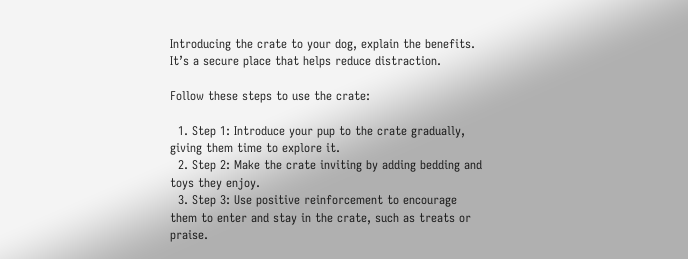Introducing the crate to your dog, explain the benefits. It’s a secure place that helps reduce distraction.

Follow these steps to use the crate:

  1. Step 1: Introduce your pup to the crate gradually, giving them time to explore it.
  2. Step 2: Make the crate inviting by adding bedding and toys they enjoy.
  3. Step 3: Use positive reinforcement to encourage them to enter and stay in the crate, such as treats or praise.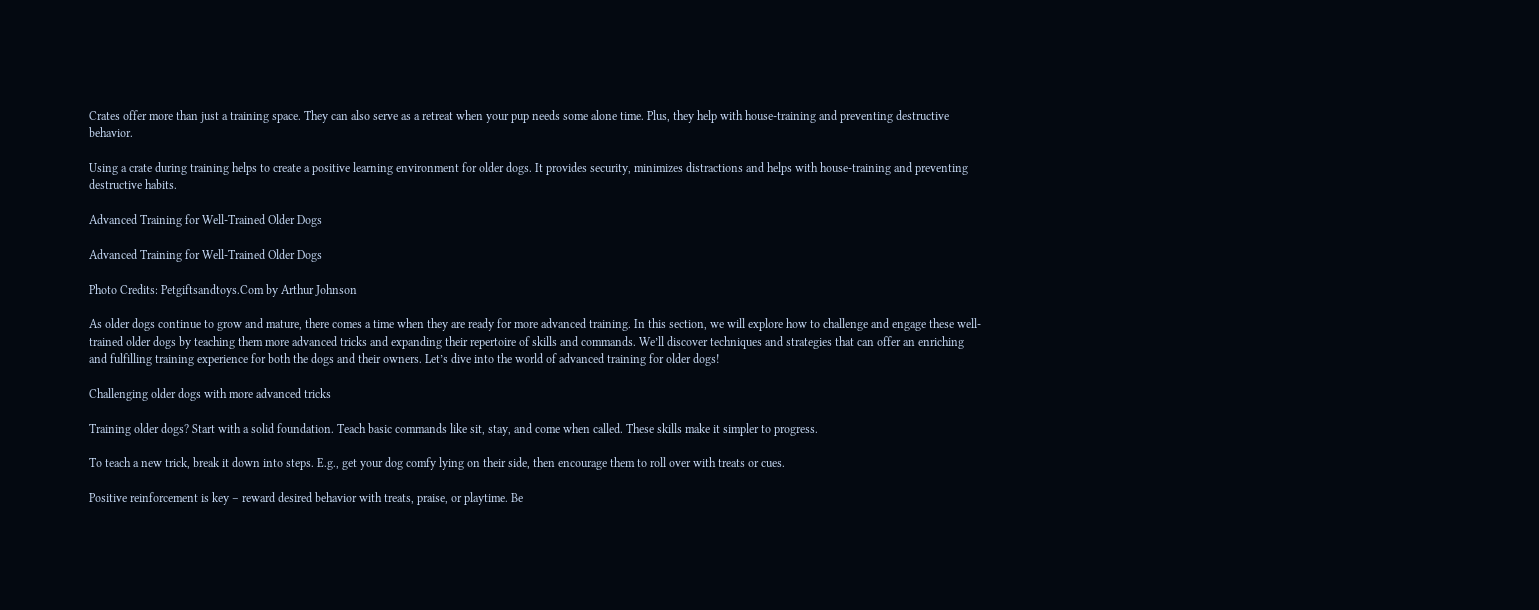Crates offer more than just a training space. They can also serve as a retreat when your pup needs some alone time. Plus, they help with house-training and preventing destructive behavior.

Using a crate during training helps to create a positive learning environment for older dogs. It provides security, minimizes distractions and helps with house-training and preventing destructive habits.

Advanced Training for Well-Trained Older Dogs

Advanced Training for Well-Trained Older Dogs

Photo Credits: Petgiftsandtoys.Com by Arthur Johnson

As older dogs continue to grow and mature, there comes a time when they are ready for more advanced training. In this section, we will explore how to challenge and engage these well-trained older dogs by teaching them more advanced tricks and expanding their repertoire of skills and commands. We’ll discover techniques and strategies that can offer an enriching and fulfilling training experience for both the dogs and their owners. Let’s dive into the world of advanced training for older dogs!

Challenging older dogs with more advanced tricks

Training older dogs? Start with a solid foundation. Teach basic commands like sit, stay, and come when called. These skills make it simpler to progress.

To teach a new trick, break it down into steps. E.g., get your dog comfy lying on their side, then encourage them to roll over with treats or cues.

Positive reinforcement is key – reward desired behavior with treats, praise, or playtime. Be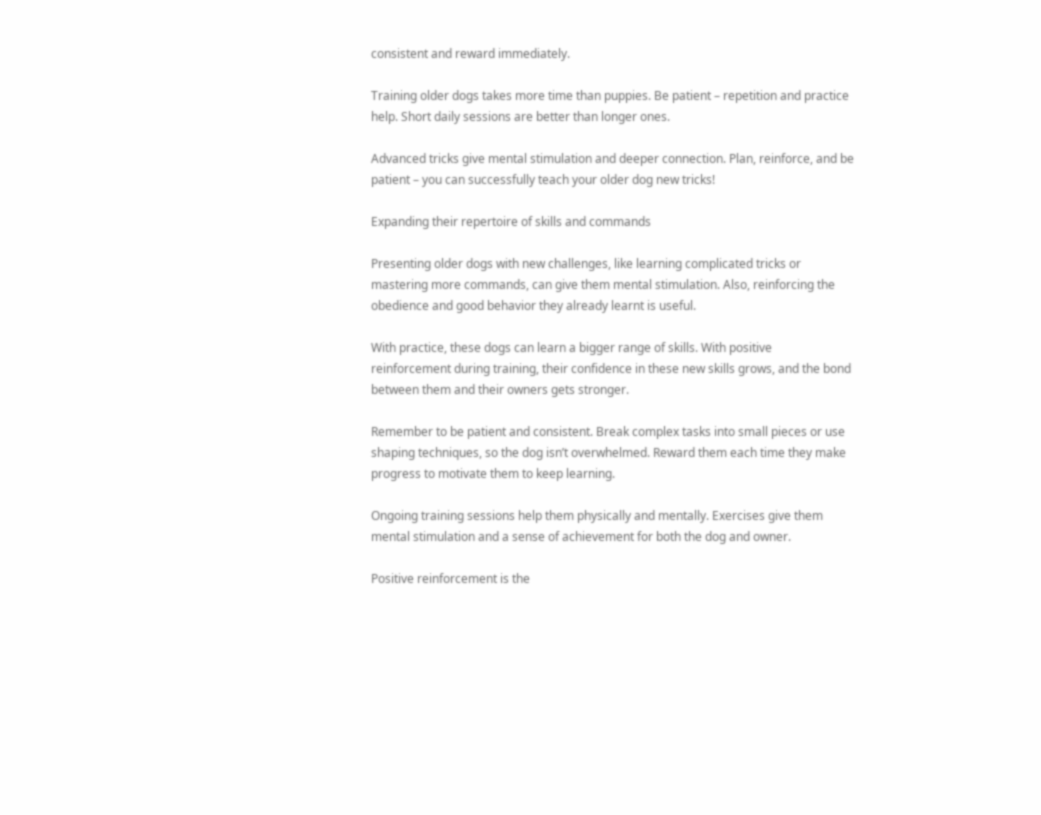consistent and reward immediately.

Training older dogs takes more time than puppies. Be patient – repetition and practice help. Short daily sessions are better than longer ones.

Advanced tricks give mental stimulation and deeper connection. Plan, reinforce, and be patient – you can successfully teach your older dog new tricks!

Expanding their repertoire of skills and commands

Presenting older dogs with new challenges, like learning complicated tricks or mastering more commands, can give them mental stimulation. Also, reinforcing the obedience and good behavior they already learnt is useful.

With practice, these dogs can learn a bigger range of skills. With positive reinforcement during training, their confidence in these new skills grows, and the bond between them and their owners gets stronger.

Remember to be patient and consistent. Break complex tasks into small pieces or use shaping techniques, so the dog isn’t overwhelmed. Reward them each time they make progress to motivate them to keep learning.

Ongoing training sessions help them physically and mentally. Exercises give them mental stimulation and a sense of achievement for both the dog and owner.

Positive reinforcement is the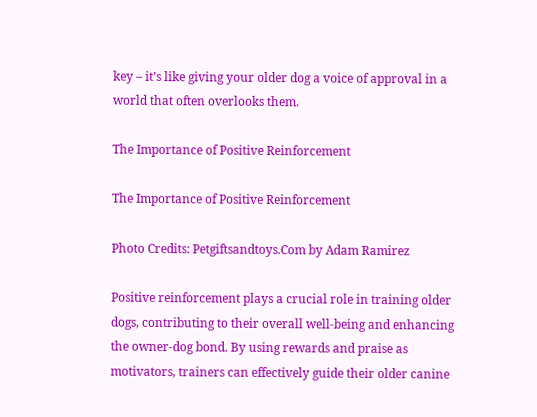key – it’s like giving your older dog a voice of approval in a world that often overlooks them.

The Importance of Positive Reinforcement

The Importance of Positive Reinforcement

Photo Credits: Petgiftsandtoys.Com by Adam Ramirez

Positive reinforcement plays a crucial role in training older dogs, contributing to their overall well-being and enhancing the owner-dog bond. By using rewards and praise as motivators, trainers can effectively guide their older canine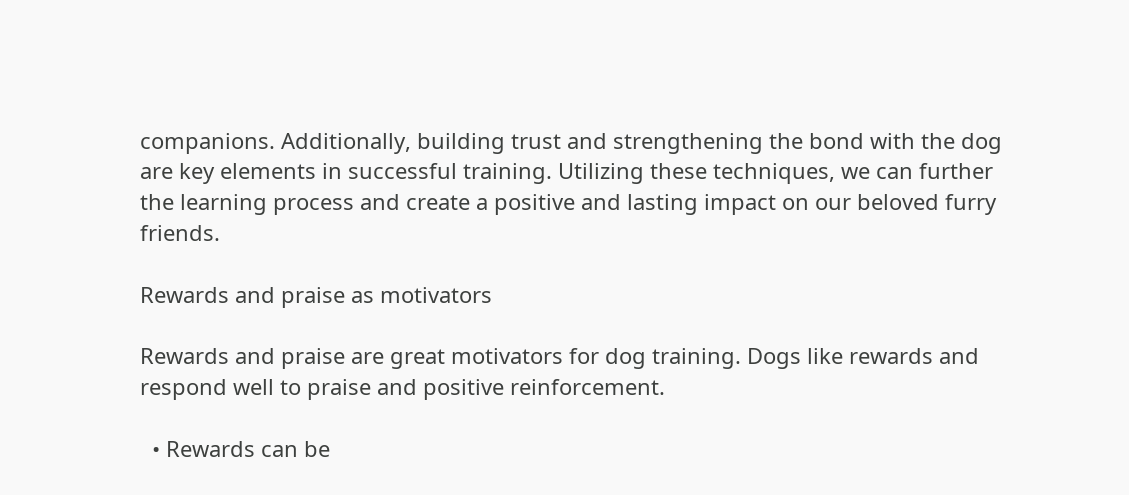companions. Additionally, building trust and strengthening the bond with the dog are key elements in successful training. Utilizing these techniques, we can further the learning process and create a positive and lasting impact on our beloved furry friends.

Rewards and praise as motivators

Rewards and praise are great motivators for dog training. Dogs like rewards and respond well to praise and positive reinforcement.

  • Rewards can be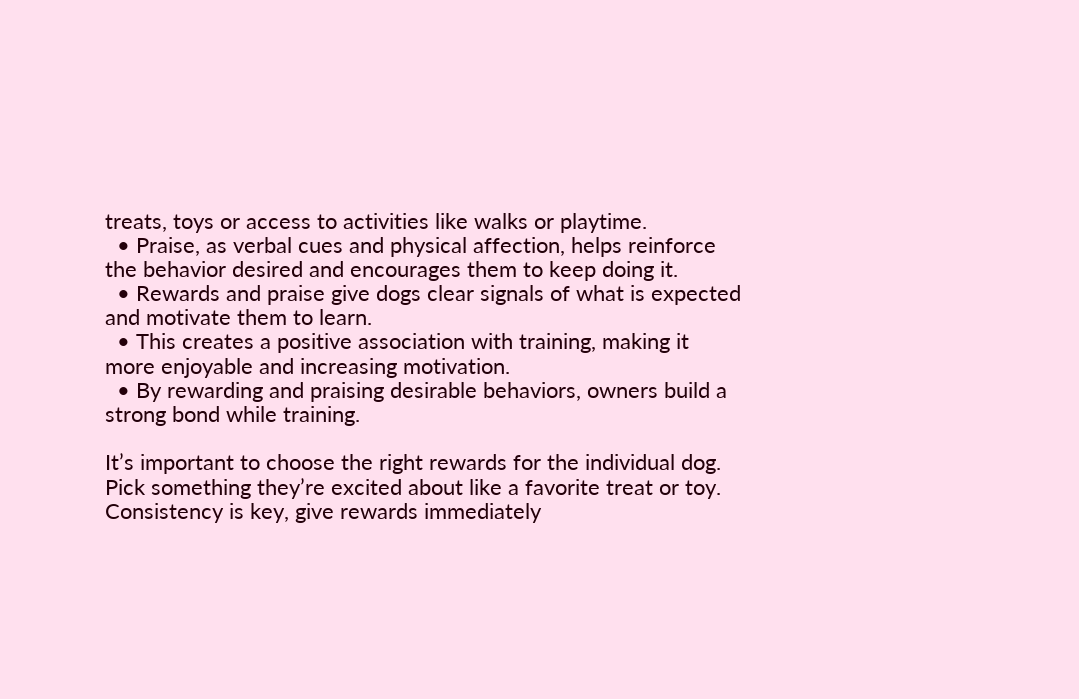treats, toys or access to activities like walks or playtime.
  • Praise, as verbal cues and physical affection, helps reinforce the behavior desired and encourages them to keep doing it.
  • Rewards and praise give dogs clear signals of what is expected and motivate them to learn.
  • This creates a positive association with training, making it more enjoyable and increasing motivation.
  • By rewarding and praising desirable behaviors, owners build a strong bond while training.

It’s important to choose the right rewards for the individual dog. Pick something they’re excited about like a favorite treat or toy. Consistency is key, give rewards immediately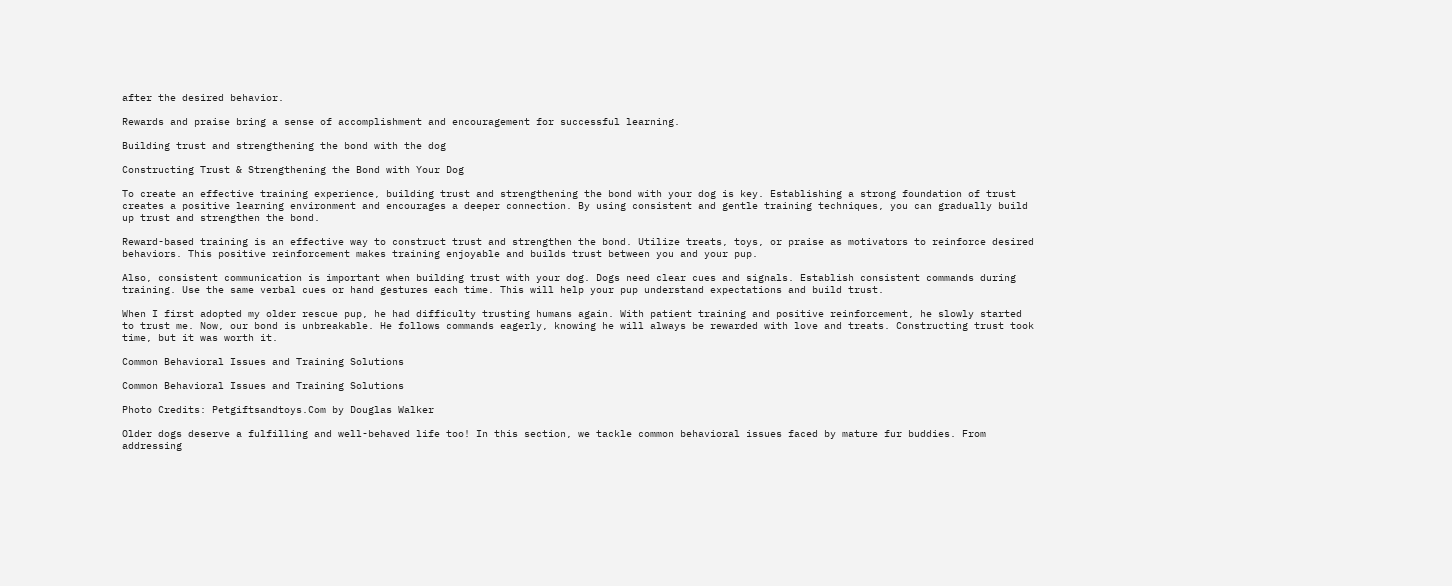after the desired behavior.

Rewards and praise bring a sense of accomplishment and encouragement for successful learning.

Building trust and strengthening the bond with the dog

Constructing Trust & Strengthening the Bond with Your Dog

To create an effective training experience, building trust and strengthening the bond with your dog is key. Establishing a strong foundation of trust creates a positive learning environment and encourages a deeper connection. By using consistent and gentle training techniques, you can gradually build up trust and strengthen the bond.

Reward-based training is an effective way to construct trust and strengthen the bond. Utilize treats, toys, or praise as motivators to reinforce desired behaviors. This positive reinforcement makes training enjoyable and builds trust between you and your pup.

Also, consistent communication is important when building trust with your dog. Dogs need clear cues and signals. Establish consistent commands during training. Use the same verbal cues or hand gestures each time. This will help your pup understand expectations and build trust.

When I first adopted my older rescue pup, he had difficulty trusting humans again. With patient training and positive reinforcement, he slowly started to trust me. Now, our bond is unbreakable. He follows commands eagerly, knowing he will always be rewarded with love and treats. Constructing trust took time, but it was worth it.

Common Behavioral Issues and Training Solutions

Common Behavioral Issues and Training Solutions

Photo Credits: Petgiftsandtoys.Com by Douglas Walker

Older dogs deserve a fulfilling and well-behaved life too! In this section, we tackle common behavioral issues faced by mature fur buddies. From addressing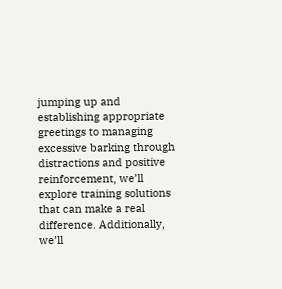jumping up and establishing appropriate greetings to managing excessive barking through distractions and positive reinforcement, we’ll explore training solutions that can make a real difference. Additionally, we’ll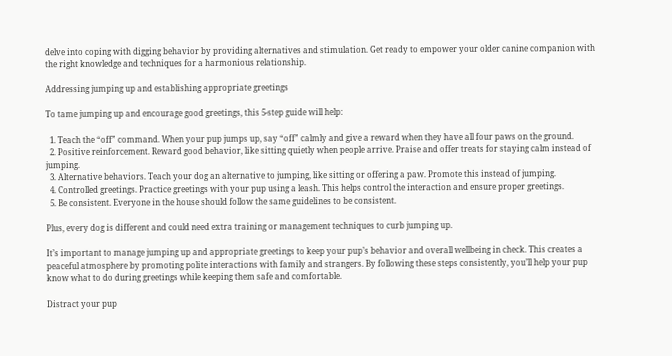delve into coping with digging behavior by providing alternatives and stimulation. Get ready to empower your older canine companion with the right knowledge and techniques for a harmonious relationship.

Addressing jumping up and establishing appropriate greetings

To tame jumping up and encourage good greetings, this 5-step guide will help:

  1. Teach the “off” command. When your pup jumps up, say “off” calmly and give a reward when they have all four paws on the ground.
  2. Positive reinforcement. Reward good behavior, like sitting quietly when people arrive. Praise and offer treats for staying calm instead of jumping.
  3. Alternative behaviors. Teach your dog an alternative to jumping, like sitting or offering a paw. Promote this instead of jumping.
  4. Controlled greetings. Practice greetings with your pup using a leash. This helps control the interaction and ensure proper greetings.
  5. Be consistent. Everyone in the house should follow the same guidelines to be consistent.

Plus, every dog is different and could need extra training or management techniques to curb jumping up.

It’s important to manage jumping up and appropriate greetings to keep your pup’s behavior and overall wellbeing in check. This creates a peaceful atmosphere by promoting polite interactions with family and strangers. By following these steps consistently, you’ll help your pup know what to do during greetings while keeping them safe and comfortable.

Distract your pup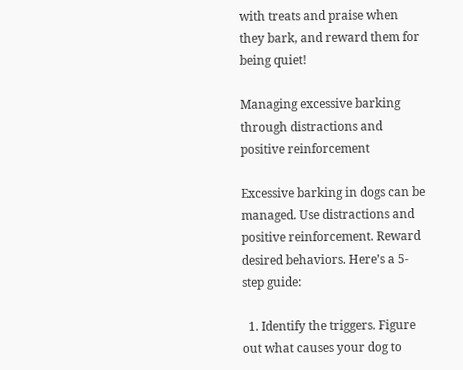with treats and praise when they bark, and reward them for being quiet!

Managing excessive barking through distractions and positive reinforcement

Excessive barking in dogs can be managed. Use distractions and positive reinforcement. Reward desired behaviors. Here’s a 5-step guide:

  1. Identify the triggers. Figure out what causes your dog to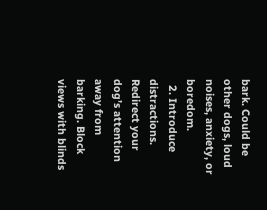bark. Could be other dogs, loud noises, anxiety, or boredom.
  2. Introduce distractions. Redirect your dog’s attention away from barking. Block views with blinds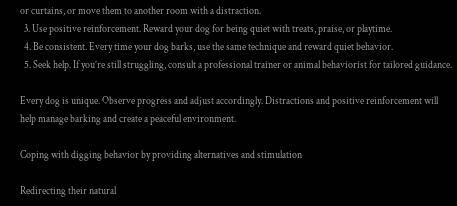or curtains, or move them to another room with a distraction.
  3. Use positive reinforcement. Reward your dog for being quiet with treats, praise, or playtime.
  4. Be consistent. Every time your dog barks, use the same technique and reward quiet behavior.
  5. Seek help. If you’re still struggling, consult a professional trainer or animal behaviorist for tailored guidance.

Every dog is unique. Observe progress and adjust accordingly. Distractions and positive reinforcement will help manage barking and create a peaceful environment.

Coping with digging behavior by providing alternatives and stimulation

Redirecting their natural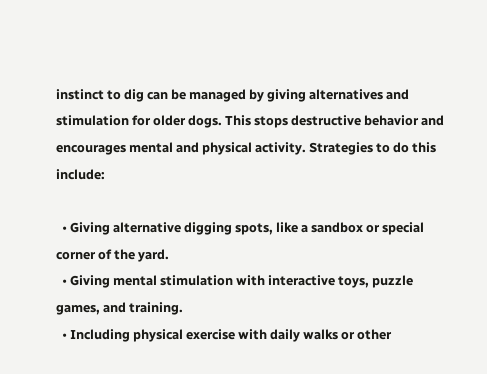instinct to dig can be managed by giving alternatives and stimulation for older dogs. This stops destructive behavior and encourages mental and physical activity. Strategies to do this include:

  • Giving alternative digging spots, like a sandbox or special corner of the yard.
  • Giving mental stimulation with interactive toys, puzzle games, and training.
  • Including physical exercise with daily walks or other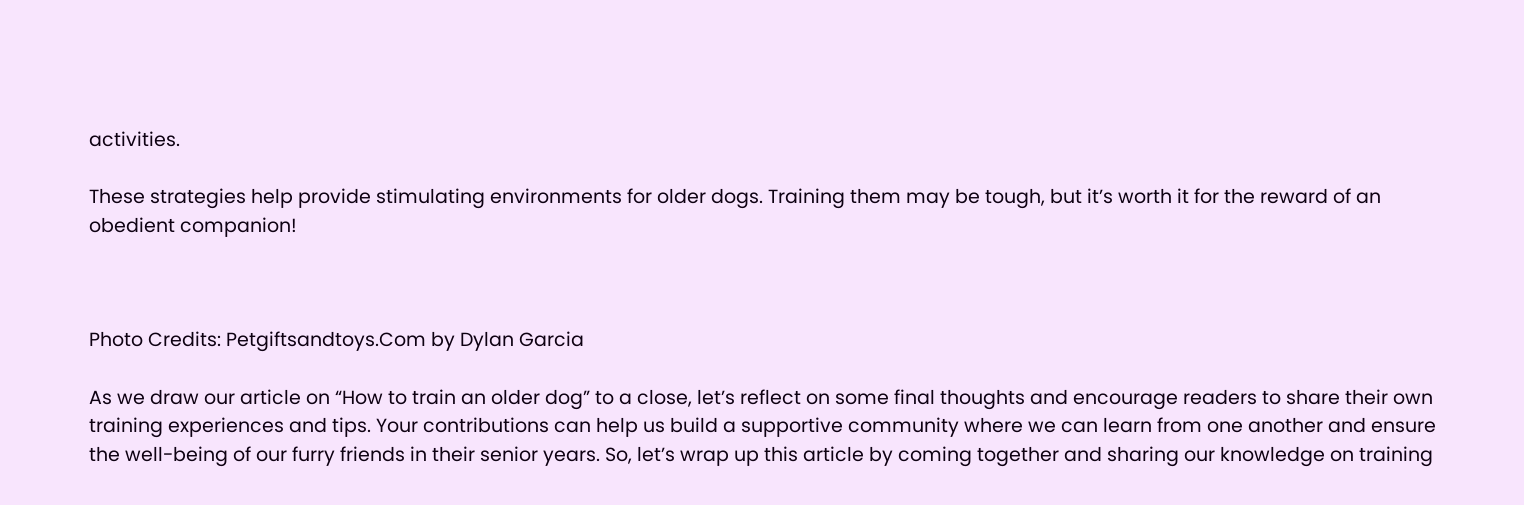activities.

These strategies help provide stimulating environments for older dogs. Training them may be tough, but it’s worth it for the reward of an obedient companion!



Photo Credits: Petgiftsandtoys.Com by Dylan Garcia

As we draw our article on “How to train an older dog” to a close, let’s reflect on some final thoughts and encourage readers to share their own training experiences and tips. Your contributions can help us build a supportive community where we can learn from one another and ensure the well-being of our furry friends in their senior years. So, let’s wrap up this article by coming together and sharing our knowledge on training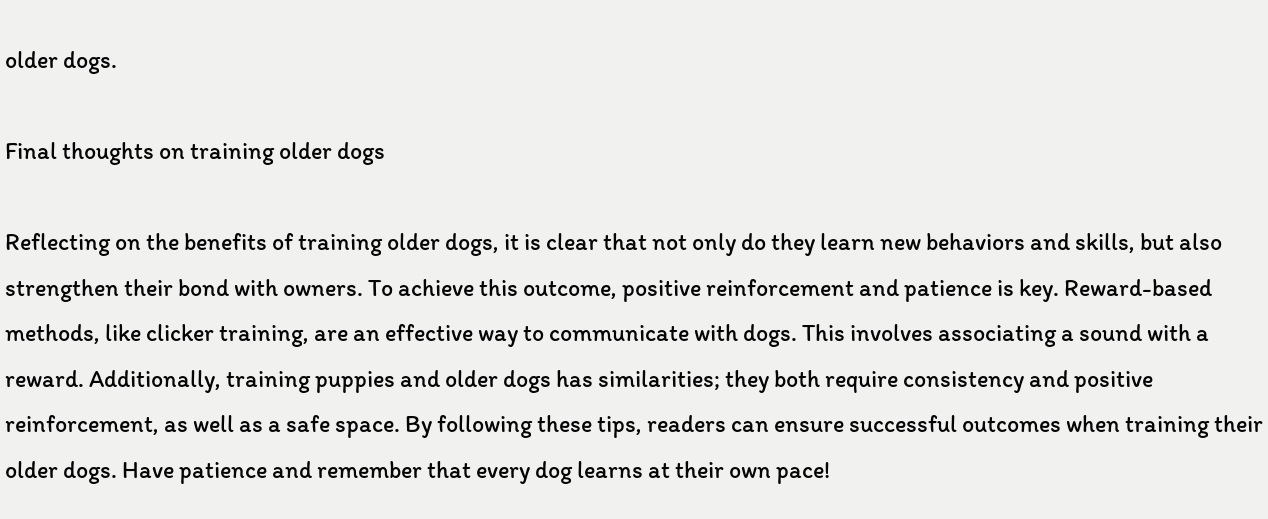older dogs.

Final thoughts on training older dogs

Reflecting on the benefits of training older dogs, it is clear that not only do they learn new behaviors and skills, but also strengthen their bond with owners. To achieve this outcome, positive reinforcement and patience is key. Reward-based methods, like clicker training, are an effective way to communicate with dogs. This involves associating a sound with a reward. Additionally, training puppies and older dogs has similarities; they both require consistency and positive reinforcement, as well as a safe space. By following these tips, readers can ensure successful outcomes when training their older dogs. Have patience and remember that every dog learns at their own pace!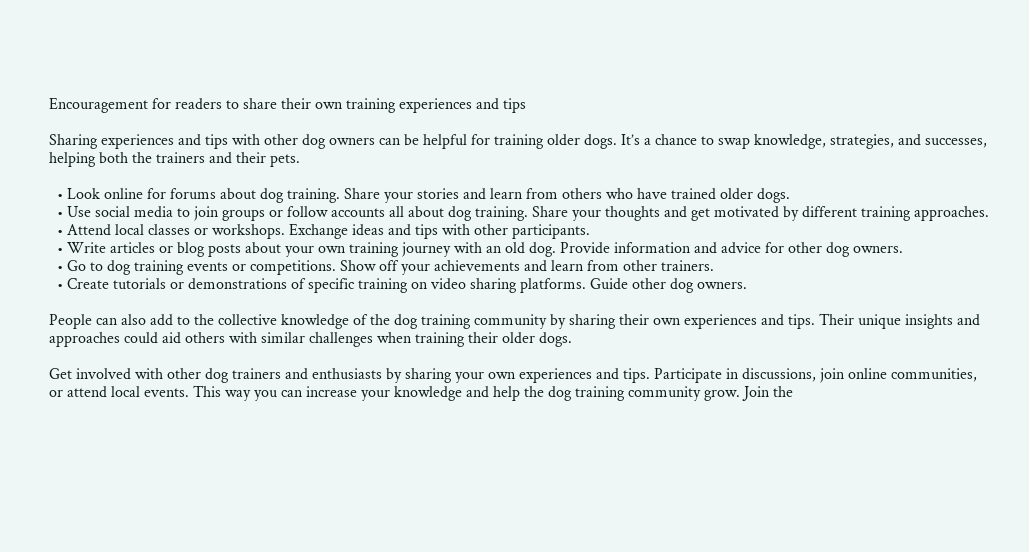Encouragement for readers to share their own training experiences and tips

Sharing experiences and tips with other dog owners can be helpful for training older dogs. It’s a chance to swap knowledge, strategies, and successes, helping both the trainers and their pets.

  • Look online for forums about dog training. Share your stories and learn from others who have trained older dogs.
  • Use social media to join groups or follow accounts all about dog training. Share your thoughts and get motivated by different training approaches.
  • Attend local classes or workshops. Exchange ideas and tips with other participants.
  • Write articles or blog posts about your own training journey with an old dog. Provide information and advice for other dog owners.
  • Go to dog training events or competitions. Show off your achievements and learn from other trainers.
  • Create tutorials or demonstrations of specific training on video sharing platforms. Guide other dog owners.

People can also add to the collective knowledge of the dog training community by sharing their own experiences and tips. Their unique insights and approaches could aid others with similar challenges when training their older dogs.

Get involved with other dog trainers and enthusiasts by sharing your own experiences and tips. Participate in discussions, join online communities, or attend local events. This way you can increase your knowledge and help the dog training community grow. Join the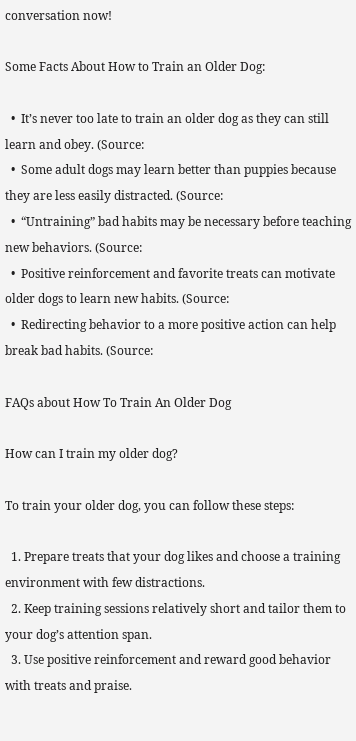conversation now!

Some Facts About How to Train an Older Dog:

  •  It’s never too late to train an older dog as they can still learn and obey. (Source:
  •  Some adult dogs may learn better than puppies because they are less easily distracted. (Source:
  •  “Untraining” bad habits may be necessary before teaching new behaviors. (Source:
  •  Positive reinforcement and favorite treats can motivate older dogs to learn new habits. (Source:
  •  Redirecting behavior to a more positive action can help break bad habits. (Source:

FAQs about How To Train An Older Dog

How can I train my older dog?

To train your older dog, you can follow these steps:

  1. Prepare treats that your dog likes and choose a training environment with few distractions.
  2. Keep training sessions relatively short and tailor them to your dog’s attention span.
  3. Use positive reinforcement and reward good behavior with treats and praise.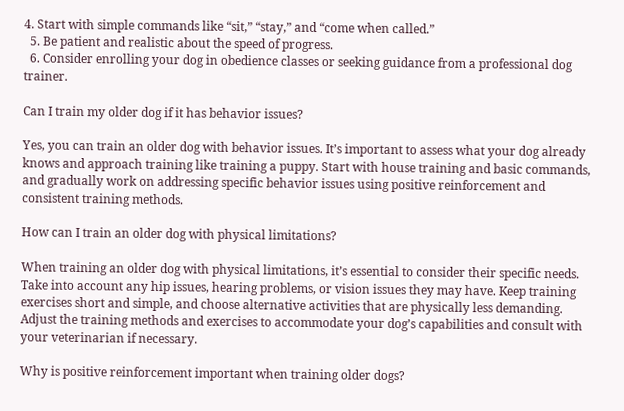4. Start with simple commands like “sit,” “stay,” and “come when called.”
  5. Be patient and realistic about the speed of progress.
  6. Consider enrolling your dog in obedience classes or seeking guidance from a professional dog trainer.

Can I train my older dog if it has behavior issues?

Yes, you can train an older dog with behavior issues. It’s important to assess what your dog already knows and approach training like training a puppy. Start with house training and basic commands, and gradually work on addressing specific behavior issues using positive reinforcement and consistent training methods.

How can I train an older dog with physical limitations?

When training an older dog with physical limitations, it’s essential to consider their specific needs. Take into account any hip issues, hearing problems, or vision issues they may have. Keep training exercises short and simple, and choose alternative activities that are physically less demanding. Adjust the training methods and exercises to accommodate your dog’s capabilities and consult with your veterinarian if necessary.

Why is positive reinforcement important when training older dogs?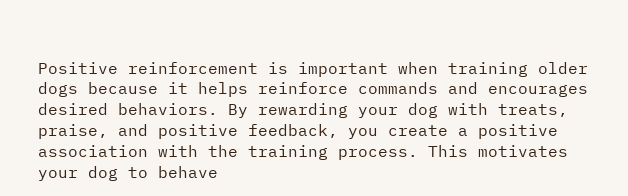Positive reinforcement is important when training older dogs because it helps reinforce commands and encourages desired behaviors. By rewarding your dog with treats, praise, and positive feedback, you create a positive association with the training process. This motivates your dog to behave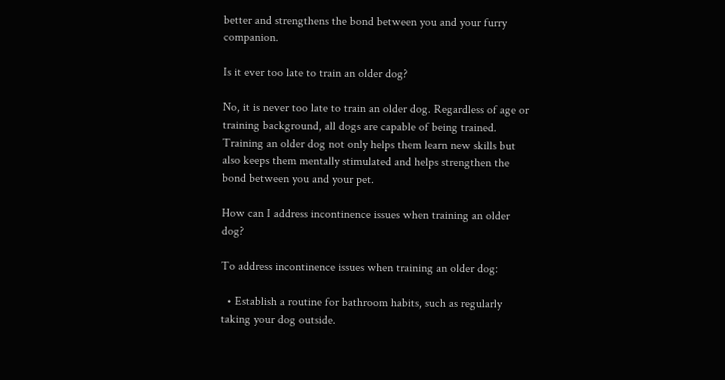better and strengthens the bond between you and your furry companion.

Is it ever too late to train an older dog?

No, it is never too late to train an older dog. Regardless of age or training background, all dogs are capable of being trained. Training an older dog not only helps them learn new skills but also keeps them mentally stimulated and helps strengthen the bond between you and your pet.

How can I address incontinence issues when training an older dog?

To address incontinence issues when training an older dog:

  • Establish a routine for bathroom habits, such as regularly taking your dog outside.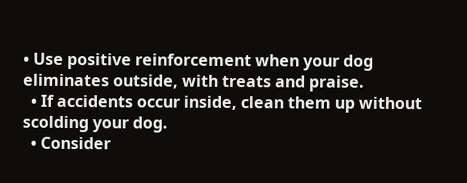• Use positive reinforcement when your dog eliminates outside, with treats and praise.
  • If accidents occur inside, clean them up without scolding your dog.
  • Consider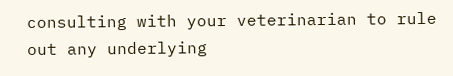consulting with your veterinarian to rule out any underlying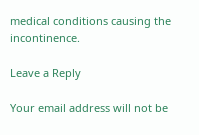medical conditions causing the incontinence.

Leave a Reply

Your email address will not be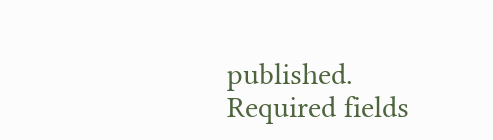published. Required fields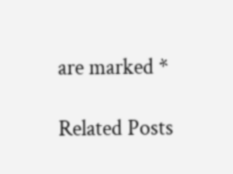are marked *

Related Posts